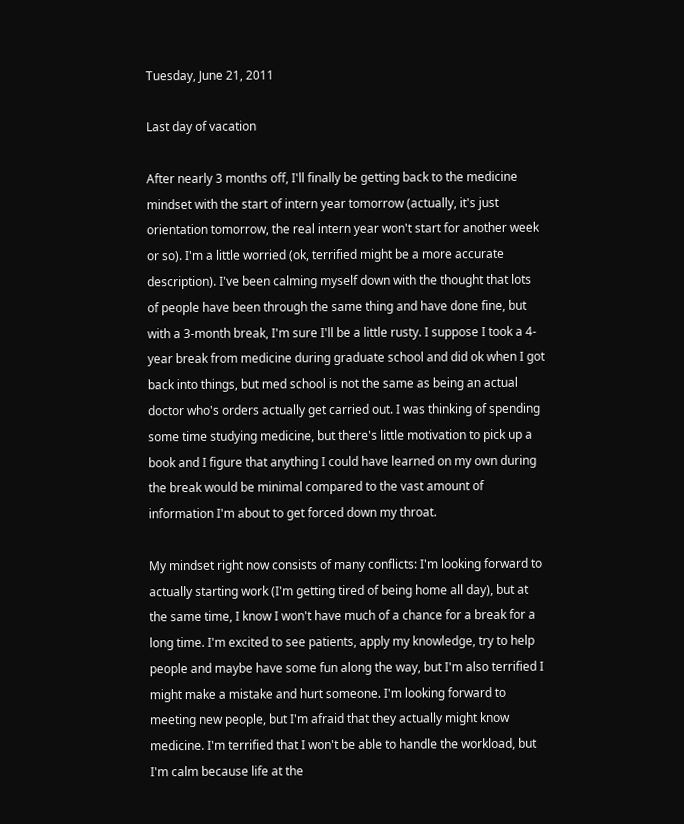Tuesday, June 21, 2011

Last day of vacation

After nearly 3 months off, I'll finally be getting back to the medicine mindset with the start of intern year tomorrow (actually, it's just orientation tomorrow, the real intern year won't start for another week or so). I'm a little worried (ok, terrified might be a more accurate description). I've been calming myself down with the thought that lots of people have been through the same thing and have done fine, but with a 3-month break, I'm sure I'll be a little rusty. I suppose I took a 4-year break from medicine during graduate school and did ok when I got back into things, but med school is not the same as being an actual doctor who's orders actually get carried out. I was thinking of spending some time studying medicine, but there's little motivation to pick up a book and I figure that anything I could have learned on my own during the break would be minimal compared to the vast amount of information I'm about to get forced down my throat.

My mindset right now consists of many conflicts: I'm looking forward to actually starting work (I'm getting tired of being home all day), but at the same time, I know I won't have much of a chance for a break for a long time. I'm excited to see patients, apply my knowledge, try to help people and maybe have some fun along the way, but I'm also terrified I might make a mistake and hurt someone. I'm looking forward to meeting new people, but I'm afraid that they actually might know medicine. I'm terrified that I won't be able to handle the workload, but I'm calm because life at the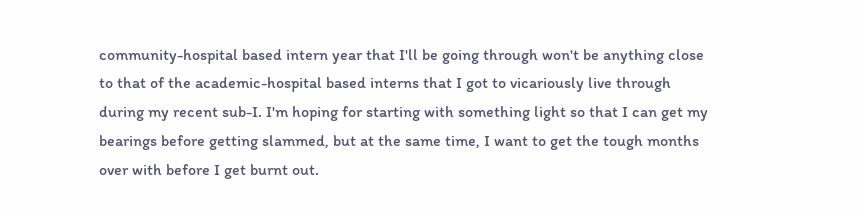community-hospital based intern year that I'll be going through won't be anything close to that of the academic-hospital based interns that I got to vicariously live through during my recent sub-I. I'm hoping for starting with something light so that I can get my bearings before getting slammed, but at the same time, I want to get the tough months over with before I get burnt out.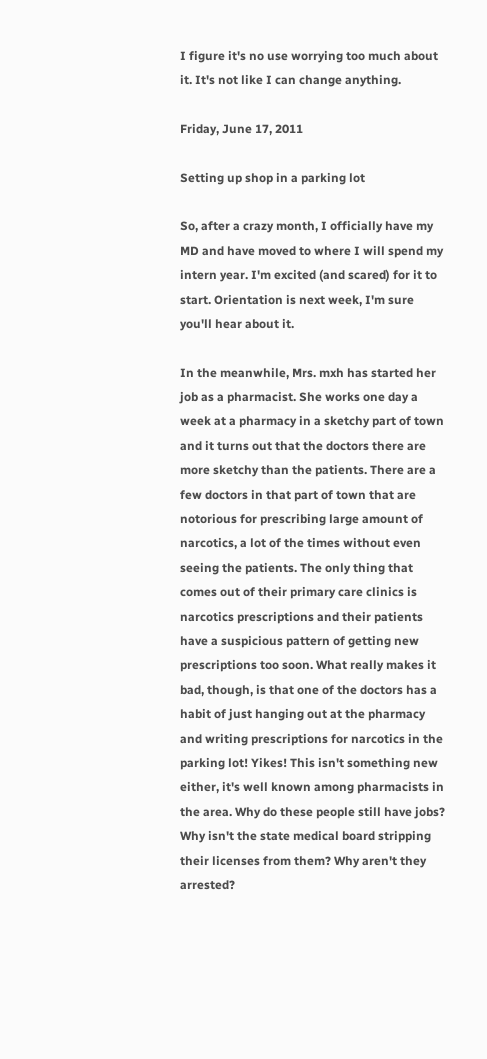I figure it's no use worrying too much about it. It's not like I can change anything.

Friday, June 17, 2011

Setting up shop in a parking lot

So, after a crazy month, I officially have my MD and have moved to where I will spend my intern year. I'm excited (and scared) for it to start. Orientation is next week, I'm sure you'll hear about it.

In the meanwhile, Mrs. mxh has started her job as a pharmacist. She works one day a week at a pharmacy in a sketchy part of town and it turns out that the doctors there are more sketchy than the patients. There are a few doctors in that part of town that are notorious for prescribing large amount of narcotics, a lot of the times without even seeing the patients. The only thing that comes out of their primary care clinics is narcotics prescriptions and their patients have a suspicious pattern of getting new prescriptions too soon. What really makes it bad, though, is that one of the doctors has a habit of just hanging out at the pharmacy and writing prescriptions for narcotics in the parking lot! Yikes! This isn't something new either, it's well known among pharmacists in the area. Why do these people still have jobs? Why isn't the state medical board stripping their licenses from them? Why aren't they arrested?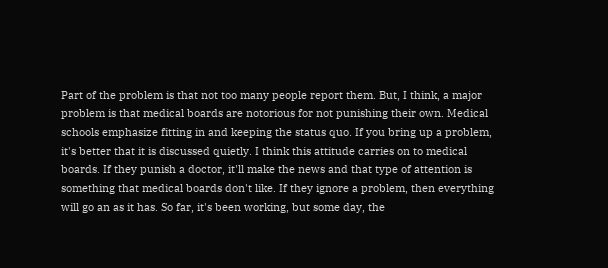Part of the problem is that not too many people report them. But, I think, a major problem is that medical boards are notorious for not punishing their own. Medical schools emphasize fitting in and keeping the status quo. If you bring up a problem, it's better that it is discussed quietly. I think this attitude carries on to medical boards. If they punish a doctor, it'll make the news and that type of attention is something that medical boards don't like. If they ignore a problem, then everything will go an as it has. So far, it's been working, but some day, the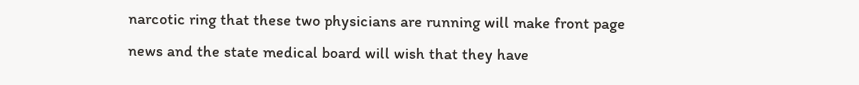narcotic ring that these two physicians are running will make front page news and the state medical board will wish that they have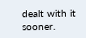dealt with it sooner.